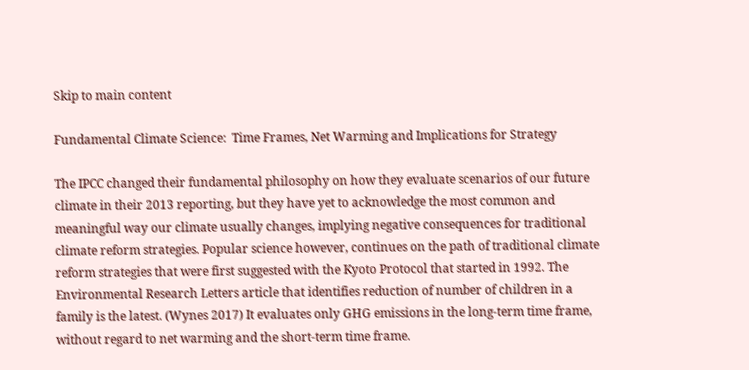Skip to main content

Fundamental Climate Science:  Time Frames, Net Warming and Implications for Strategy

The IPCC changed their fundamental philosophy on how they evaluate scenarios of our future climate in their 2013 reporting, but they have yet to acknowledge the most common and meaningful way our climate usually changes, implying negative consequences for traditional climate reform strategies. Popular science however, continues on the path of traditional climate reform strategies that were first suggested with the Kyoto Protocol that started in 1992. The Environmental Research Letters article that identifies reduction of number of children in a family is the latest. (Wynes 2017) It evaluates only GHG emissions in the long-term time frame, without regard to net warming and the short-term time frame.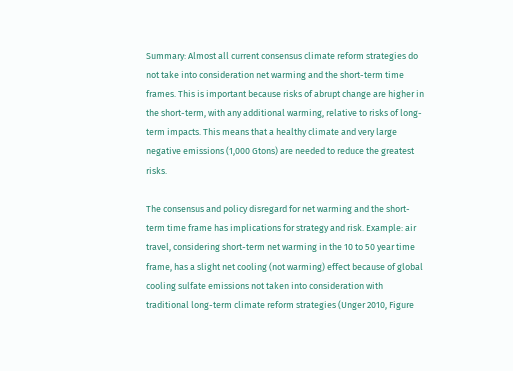Summary: Almost all current consensus climate reform strategies do not take into consideration net warming and the short-term time frames. This is important because risks of abrupt change are higher in the short-term, with any additional warming, relative to risks of long-term impacts. This means that a healthy climate and very large negative emissions (1,000 Gtons) are needed to reduce the greatest risks.

The consensus and policy disregard for net warming and the short-term time frame has implications for strategy and risk. Example: air travel, considering short-term net warming in the 10 to 50 year time frame, has a slight net cooling (not warming) effect because of global cooling sulfate emissions not taken into consideration with traditional long-term climate reform strategies (Unger 2010, Figure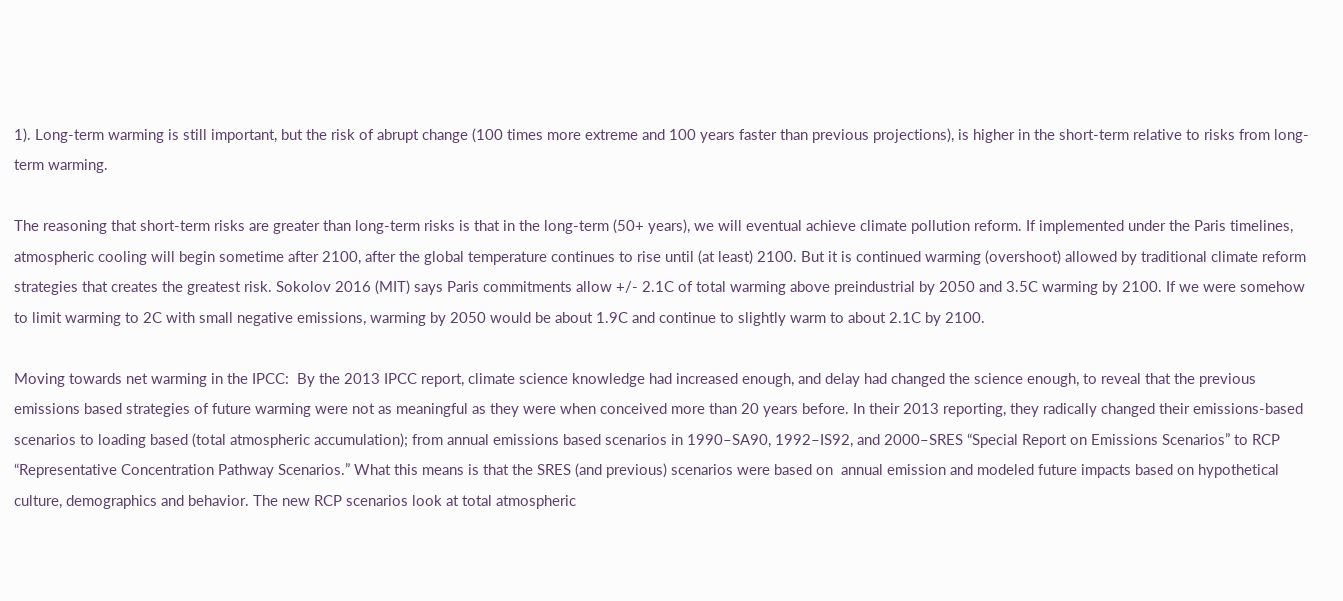1). Long-term warming is still important, but the risk of abrupt change (100 times more extreme and 100 years faster than previous projections), is higher in the short-term relative to risks from long-term warming.

The reasoning that short-term risks are greater than long-term risks is that in the long-term (50+ years), we will eventual achieve climate pollution reform. If implemented under the Paris timelines, atmospheric cooling will begin sometime after 2100, after the global temperature continues to rise until (at least) 2100. But it is continued warming (overshoot) allowed by traditional climate reform strategies that creates the greatest risk. Sokolov 2016 (MIT) says Paris commitments allow +/- 2.1C of total warming above preindustrial by 2050 and 3.5C warming by 2100. If we were somehow to limit warming to 2C with small negative emissions, warming by 2050 would be about 1.9C and continue to slightly warm to about 2.1C by 2100.

Moving towards net warming in the IPCC:  By the 2013 IPCC report, climate science knowledge had increased enough, and delay had changed the science enough, to reveal that the previous emissions based strategies of future warming were not as meaningful as they were when conceived more than 20 years before. In their 2013 reporting, they radically changed their emissions-based scenarios to loading based (total atmospheric accumulation); from annual emissions based scenarios in 1990–SA90, 1992–IS92, and 2000–SRES “Special Report on Emissions Scenarios” to RCP “Representative Concentration Pathway Scenarios.” What this means is that the SRES (and previous) scenarios were based on  annual emission and modeled future impacts based on hypothetical culture, demographics and behavior. The new RCP scenarios look at total atmospheric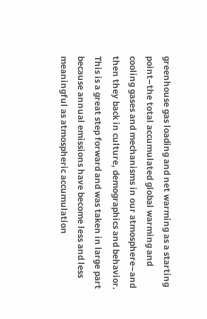greenhouse gas loading and net warming as a starting point–the total accumulated global warming and cooling gases and mechanisms in our atmosphere–and then they back in culture, demographics and behavior. This is a great step forward and was taken in large part because annual emissions have become less and less meaningful as atmospheric accumulation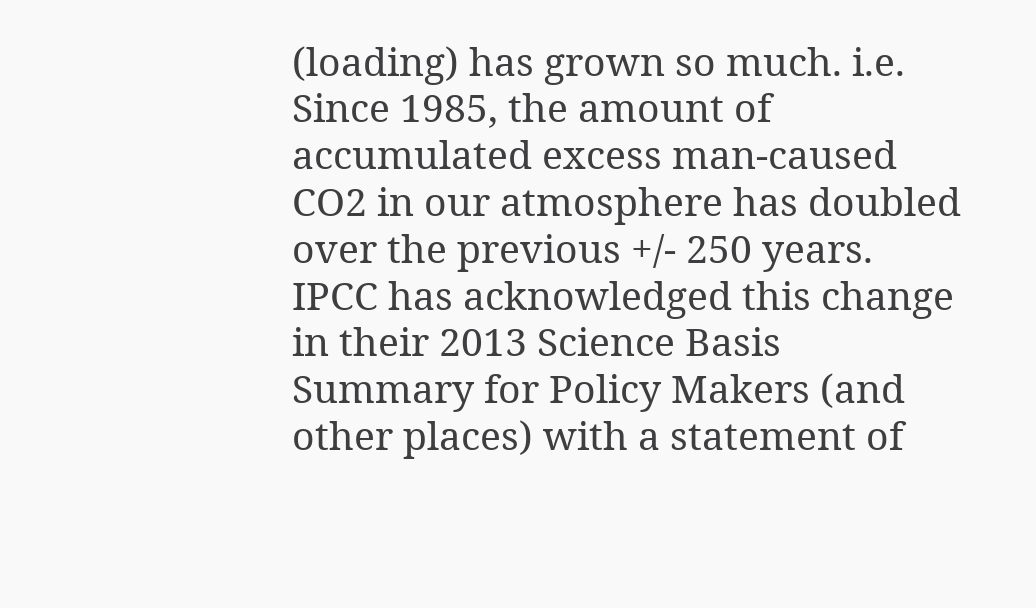(loading) has grown so much. i.e. Since 1985, the amount of accumulated excess man-caused CO2 in our atmosphere has doubled over the previous +/- 250 years. IPCC has acknowledged this change in their 2013 Science Basis Summary for Policy Makers (and other places) with a statement of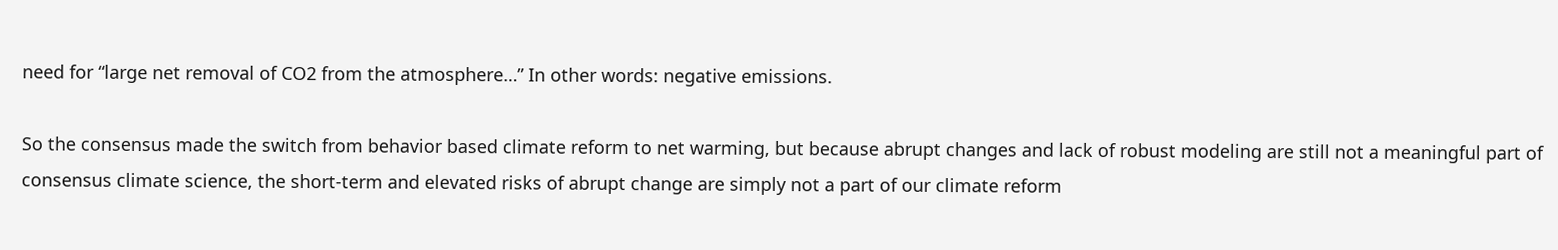need for “large net removal of CO2 from the atmosphere…” In other words: negative emissions.

So the consensus made the switch from behavior based climate reform to net warming, but because abrupt changes and lack of robust modeling are still not a meaningful part of consensus climate science, the short-term and elevated risks of abrupt change are simply not a part of our climate reform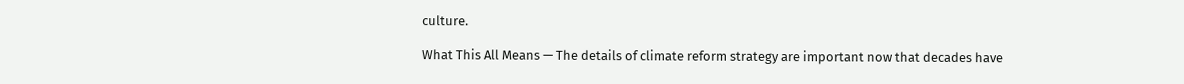culture.

What This All Means — The details of climate reform strategy are important now that decades have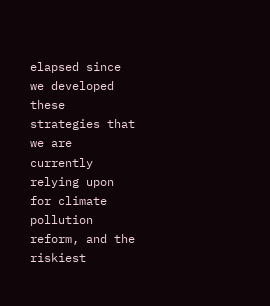elapsed since we developed these strategies that we are currently relying upon for climate pollution reform, and the riskiest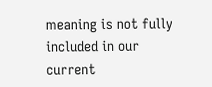meaning is not fully included in our current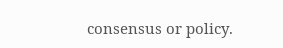consensus or policy.